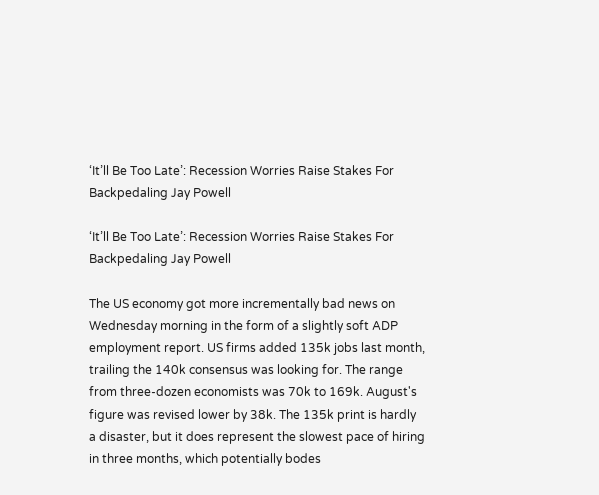‘It’ll Be Too Late’: Recession Worries Raise Stakes For Backpedaling Jay Powell

‘It’ll Be Too Late’: Recession Worries Raise Stakes For Backpedaling Jay Powell

The US economy got more incrementally bad news on Wednesday morning in the form of a slightly soft ADP employment report. US firms added 135k jobs last month, trailing the 140k consensus was looking for. The range from three-dozen economists was 70k to 169k. August's figure was revised lower by 38k. The 135k print is hardly a disaster, but it does represent the slowest pace of hiring in three months, which potentially bodes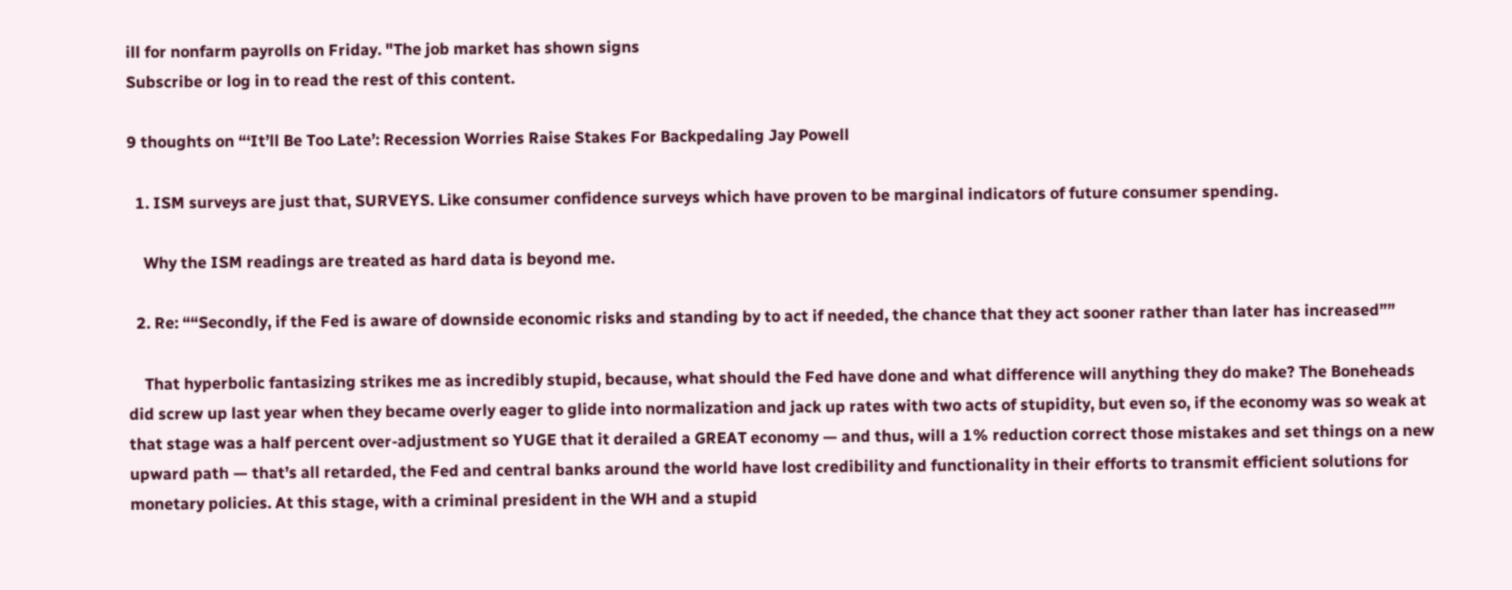ill for nonfarm payrolls on Friday. "The job market has shown signs
Subscribe or log in to read the rest of this content.

9 thoughts on “‘It’ll Be Too Late’: Recession Worries Raise Stakes For Backpedaling Jay Powell

  1. ISM surveys are just that, SURVEYS. Like consumer confidence surveys which have proven to be marginal indicators of future consumer spending.

    Why the ISM readings are treated as hard data is beyond me.

  2. Re: ““Secondly, if the Fed is aware of downside economic risks and standing by to act if needed, the chance that they act sooner rather than later has increased””

    That hyperbolic fantasizing strikes me as incredibly stupid, because, what should the Fed have done and what difference will anything they do make? The Boneheads did screw up last year when they became overly eager to glide into normalization and jack up rates with two acts of stupidity, but even so, if the economy was so weak at that stage was a half percent over-adjustment so YUGE that it derailed a GREAT economy — and thus, will a 1% reduction correct those mistakes and set things on a new upward path — that’s all retarded, the Fed and central banks around the world have lost credibility and functionality in their efforts to transmit efficient solutions for monetary policies. At this stage, with a criminal president in the WH and a stupid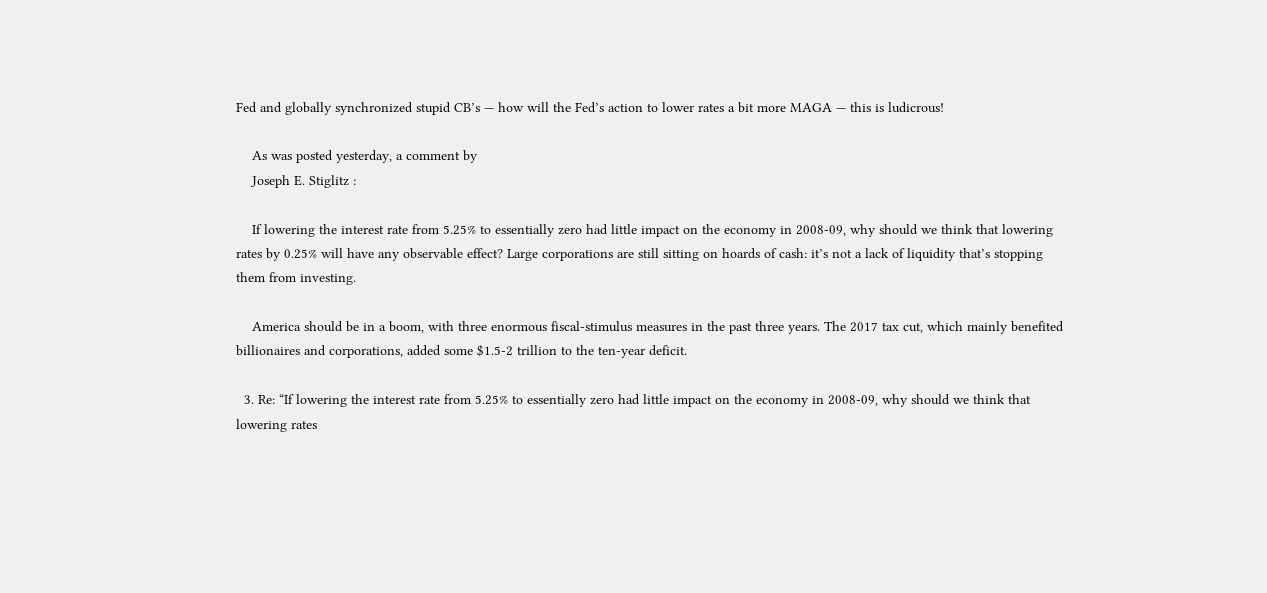Fed and globally synchronized stupid CB’s — how will the Fed’s action to lower rates a bit more MAGA — this is ludicrous!

    As was posted yesterday, a comment by
    Joseph E. Stiglitz :

    If lowering the interest rate from 5.25% to essentially zero had little impact on the economy in 2008-09, why should we think that lowering rates by 0.25% will have any observable effect? Large corporations are still sitting on hoards of cash: it’s not a lack of liquidity that’s stopping them from investing.

    America should be in a boom, with three enormous fiscal-stimulus measures in the past three years. The 2017 tax cut, which mainly benefited billionaires and corporations, added some $1.5-2 trillion to the ten-year deficit.

  3. Re: “If lowering the interest rate from 5.25% to essentially zero had little impact on the economy in 2008-09, why should we think that lowering rates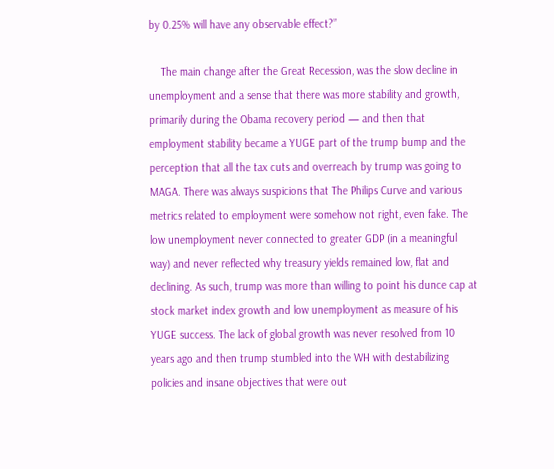by 0.25% will have any observable effect?”

    The main change after the Great Recession, was the slow decline in unemployment and a sense that there was more stability and growth, primarily during the Obama recovery period — and then that employment stability became a YUGE part of the trump bump and the perception that all the tax cuts and overreach by trump was going to MAGA. There was always suspicions that The Philips Curve and various metrics related to employment were somehow not right, even fake. The low unemployment never connected to greater GDP (in a meaningful way) and never reflected why treasury yields remained low, flat and declining. As such, trump was more than willing to point his dunce cap at stock market index growth and low unemployment as measure of his YUGE success. The lack of global growth was never resolved from 10 years ago and then trump stumbled into the WH with destabilizing policies and insane objectives that were out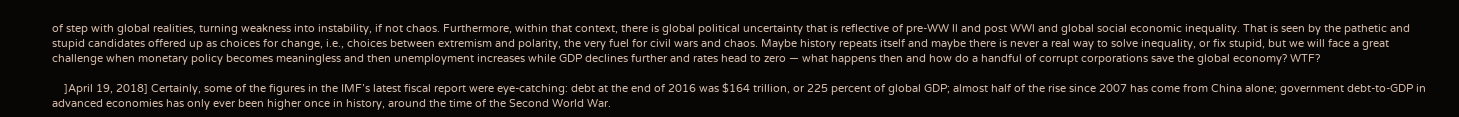of step with global realities, turning weakness into instability, if not chaos. Furthermore, within that context, there is global political uncertainty that is reflective of pre-WW ll and post WWl and global social economic inequality. That is seen by the pathetic and stupid candidates offered up as choices for change, i.e., choices between extremism and polarity, the very fuel for civil wars and chaos. Maybe history repeats itself and maybe there is never a real way to solve inequality, or fix stupid, but we will face a great challenge when monetary policy becomes meaningless and then unemployment increases while GDP declines further and rates head to zero — what happens then and how do a handful of corrupt corporations save the global economy? WTF?

    ]April 19, 2018] Certainly, some of the figures in the IMF’s latest fiscal report were eye-catching: debt at the end of 2016 was $164 trillion, or 225 percent of global GDP; almost half of the rise since 2007 has come from China alone; government debt-to-GDP in advanced economies has only ever been higher once in history, around the time of the Second World War.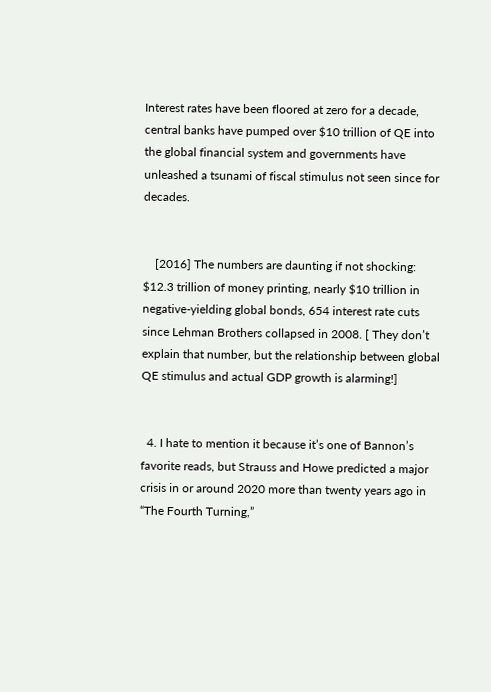Interest rates have been floored at zero for a decade, central banks have pumped over $10 trillion of QE into the global financial system and governments have unleashed a tsunami of fiscal stimulus not seen since for decades.


    [2016] The numbers are daunting if not shocking: $12.3 trillion of money printing, nearly $10 trillion in negative-yielding global bonds, 654 interest rate cuts since Lehman Brothers collapsed in 2008. [ They don’t explain that number, but the relationship between global QE stimulus and actual GDP growth is alarming!]


  4. I hate to mention it because it’s one of Bannon’s favorite reads, but Strauss and Howe predicted a major crisis in or around 2020 more than twenty years ago in “The Fourth Turning,”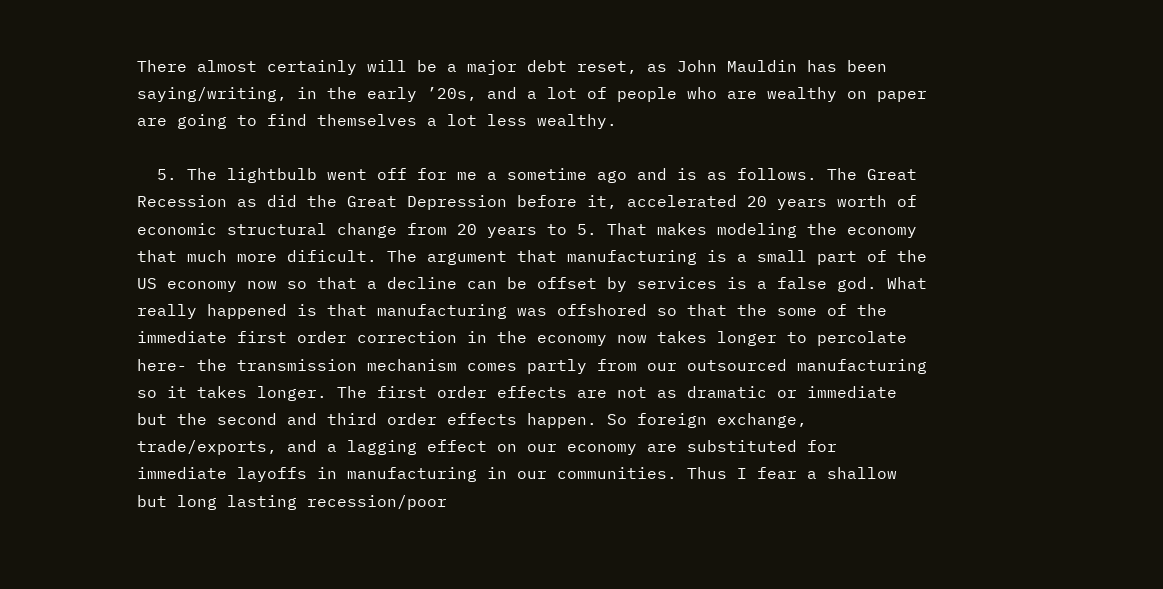There almost certainly will be a major debt reset, as John Mauldin has been saying/writing, in the early ’20s, and a lot of people who are wealthy on paper are going to find themselves a lot less wealthy.

  5. The lightbulb went off for me a sometime ago and is as follows. The Great Recession as did the Great Depression before it, accelerated 20 years worth of economic structural change from 20 years to 5. That makes modeling the economy that much more dificult. The argument that manufacturing is a small part of the US economy now so that a decline can be offset by services is a false god. What really happened is that manufacturing was offshored so that the some of the immediate first order correction in the economy now takes longer to percolate here- the transmission mechanism comes partly from our outsourced manufacturing so it takes longer. The first order effects are not as dramatic or immediate but the second and third order effects happen. So foreign exchange, trade/exports, and a lagging effect on our economy are substituted for immediate layoffs in manufacturing in our communities. Thus I fear a shallow but long lasting recession/poor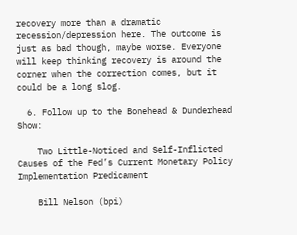recovery more than a dramatic recession/depression here. The outcome is just as bad though, maybe worse. Everyone will keep thinking recovery is around the corner when the correction comes, but it could be a long slog.

  6. Follow up to the Bonehead & Dunderhead Show:

    Two Little-Noticed and Self-Inflicted Causes of the Fed’s Current Monetary Policy Implementation Predicament

    Bill Nelson (bpi)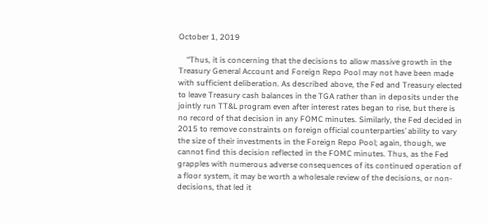October 1, 2019

    “Thus, it is concerning that the decisions to allow massive growth in the Treasury General Account and Foreign Repo Pool may not have been made with sufficient deliberation. As described above, the Fed and Treasury elected to leave Treasury cash balances in the TGA rather than in deposits under the jointly run TT&L program even after interest rates began to rise, but there is no record of that decision in any FOMC minutes. Similarly, the Fed decided in 2015 to remove constraints on foreign official counterparties’ ability to vary the size of their investments in the Foreign Repo Pool; again, though, we cannot find this decision reflected in the FOMC minutes. Thus, as the Fed grapples with numerous adverse consequences of its continued operation of a floor system, it may be worth a wholesale review of the decisions, or non-decisions, that led it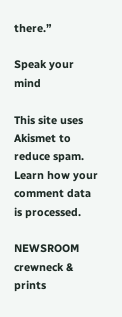there.”

Speak your mind

This site uses Akismet to reduce spam. Learn how your comment data is processed.

NEWSROOM crewneck & prints